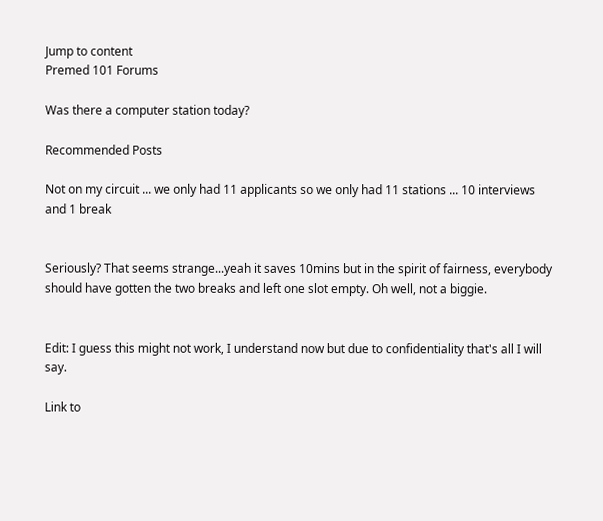Jump to content
Premed 101 Forums

Was there a computer station today?

Recommended Posts

Not on my circuit ... we only had 11 applicants so we only had 11 stations ... 10 interviews and 1 break


Seriously? That seems strange...yeah it saves 10mins but in the spirit of fairness, everybody should have gotten the two breaks and left one slot empty. Oh well, not a biggie.


Edit: I guess this might not work, I understand now but due to confidentiality that's all I will say.

Link to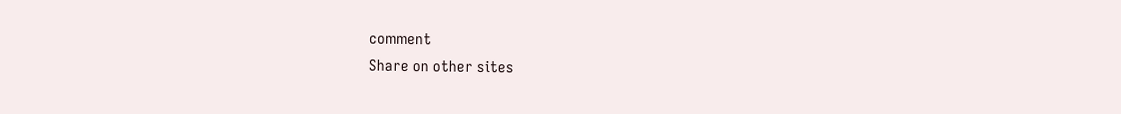comment
Share on other sites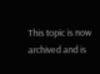This topic is now archived and is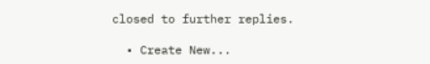closed to further replies.

  • Create New...